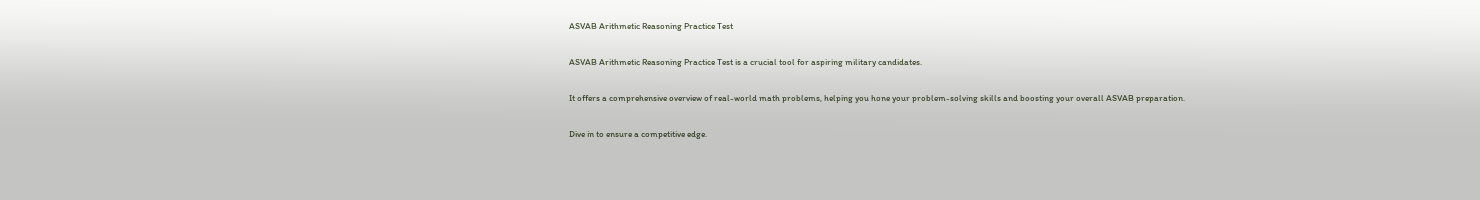ASVAB Arithmetic Reasoning Practice Test

ASVAB Arithmetic Reasoning Practice Test is a crucial tool for aspiring military candidates.

It offers a comprehensive overview of real-world math problems, helping you hone your problem-solving skills and boosting your overall ASVAB preparation.

Dive in to ensure a competitive edge.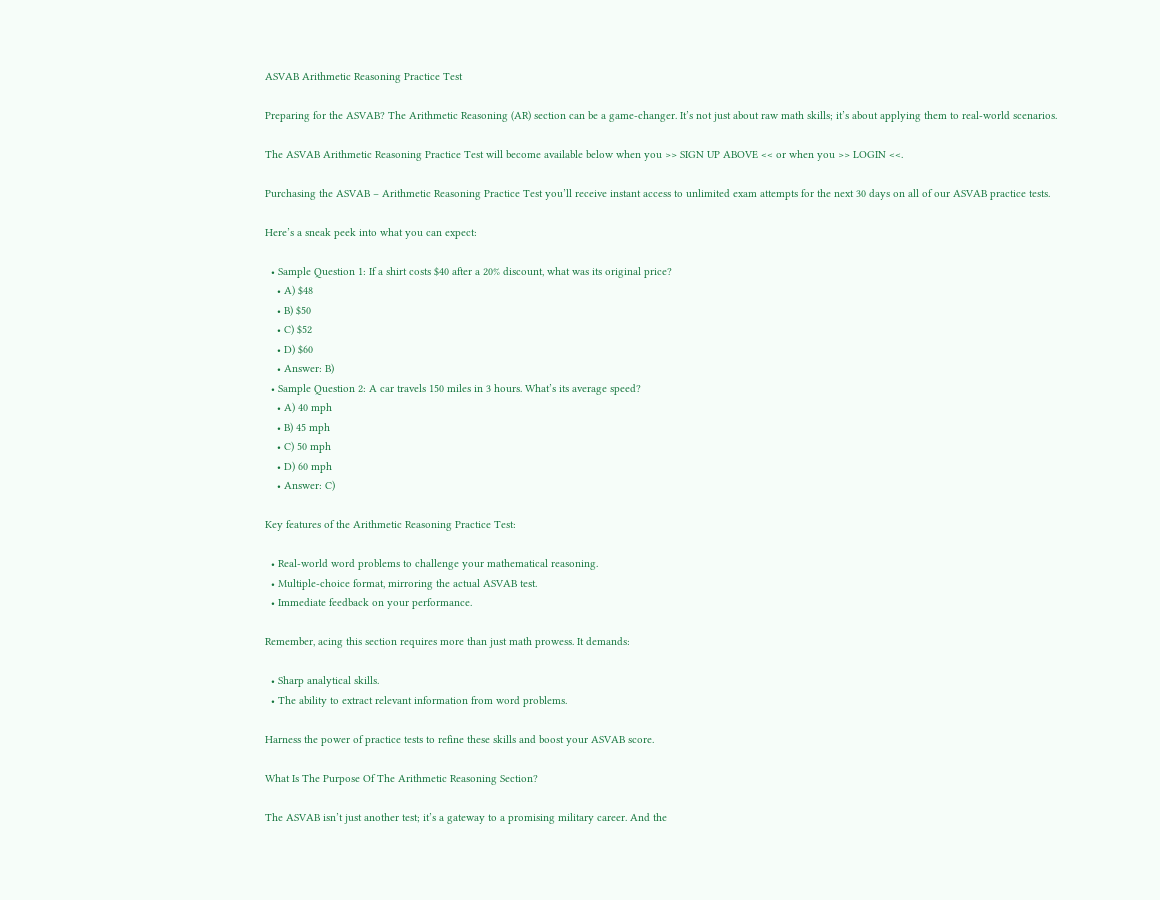ASVAB Arithmetic Reasoning Practice Test

Preparing for the ASVAB? The Arithmetic Reasoning (AR) section can be a game-changer. It’s not just about raw math skills; it’s about applying them to real-world scenarios.

The ASVAB Arithmetic Reasoning Practice Test will become available below when you >> SIGN UP ABOVE << or when you >> LOGIN <<.

Purchasing the ASVAB – Arithmetic Reasoning Practice Test you’ll receive instant access to unlimited exam attempts for the next 30 days on all of our ASVAB practice tests.

Here’s a sneak peek into what you can expect:

  • Sample Question 1: If a shirt costs $40 after a 20% discount, what was its original price?
    • A) $48
    • B) $50
    • C) $52
    • D) $60
    • Answer: B)
  • Sample Question 2: A car travels 150 miles in 3 hours. What’s its average speed?
    • A) 40 mph
    • B) 45 mph
    • C) 50 mph
    • D) 60 mph
    • Answer: C)

Key features of the Arithmetic Reasoning Practice Test:

  • Real-world word problems to challenge your mathematical reasoning.
  • Multiple-choice format, mirroring the actual ASVAB test.
  • Immediate feedback on your performance.

Remember, acing this section requires more than just math prowess. It demands:

  • Sharp analytical skills.
  • The ability to extract relevant information from word problems.

Harness the power of practice tests to refine these skills and boost your ASVAB score.

What Is The Purpose Of The Arithmetic Reasoning Section?

The ASVAB isn’t just another test; it’s a gateway to a promising military career. And the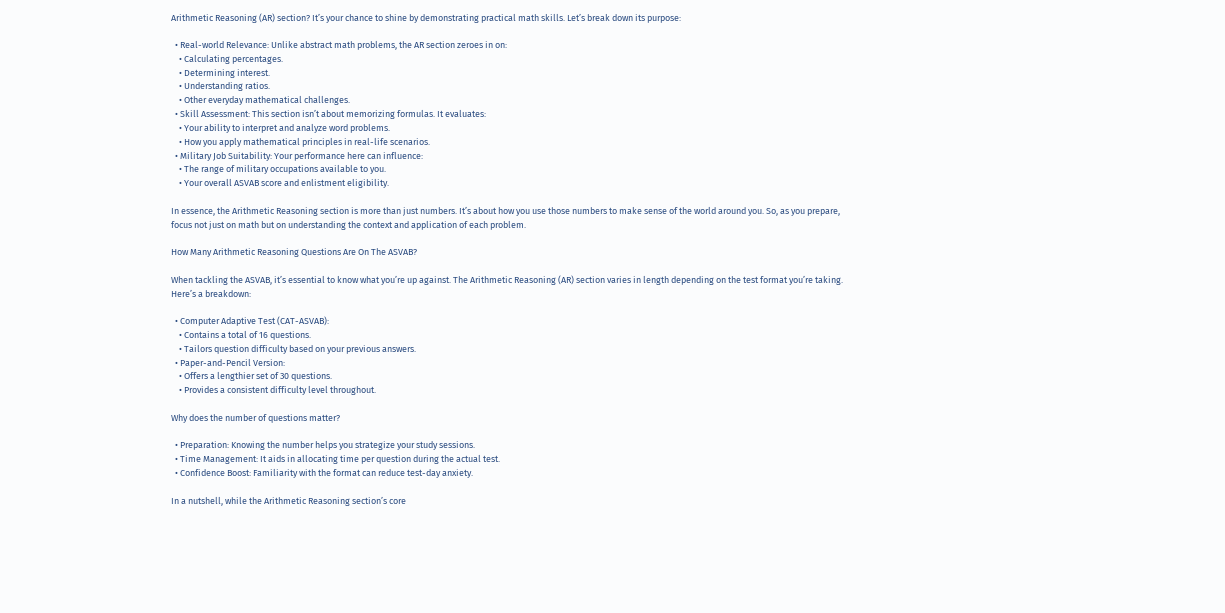Arithmetic Reasoning (AR) section? It’s your chance to shine by demonstrating practical math skills. Let’s break down its purpose:

  • Real-world Relevance: Unlike abstract math problems, the AR section zeroes in on:
    • Calculating percentages.
    • Determining interest.
    • Understanding ratios.
    • Other everyday mathematical challenges.
  • Skill Assessment: This section isn’t about memorizing formulas. It evaluates:
    • Your ability to interpret and analyze word problems.
    • How you apply mathematical principles in real-life scenarios.
  • Military Job Suitability: Your performance here can influence:
    • The range of military occupations available to you.
    • Your overall ASVAB score and enlistment eligibility.

In essence, the Arithmetic Reasoning section is more than just numbers. It’s about how you use those numbers to make sense of the world around you. So, as you prepare, focus not just on math but on understanding the context and application of each problem.

How Many Arithmetic Reasoning Questions Are On The ASVAB?

When tackling the ASVAB, it’s essential to know what you’re up against. The Arithmetic Reasoning (AR) section varies in length depending on the test format you’re taking. Here’s a breakdown:

  • Computer Adaptive Test (CAT-ASVAB):
    • Contains a total of 16 questions.
    • Tailors question difficulty based on your previous answers.
  • Paper-and-Pencil Version:
    • Offers a lengthier set of 30 questions.
    • Provides a consistent difficulty level throughout.

Why does the number of questions matter?

  • Preparation: Knowing the number helps you strategize your study sessions.
  • Time Management: It aids in allocating time per question during the actual test.
  • Confidence Boost: Familiarity with the format can reduce test-day anxiety.

In a nutshell, while the Arithmetic Reasoning section’s core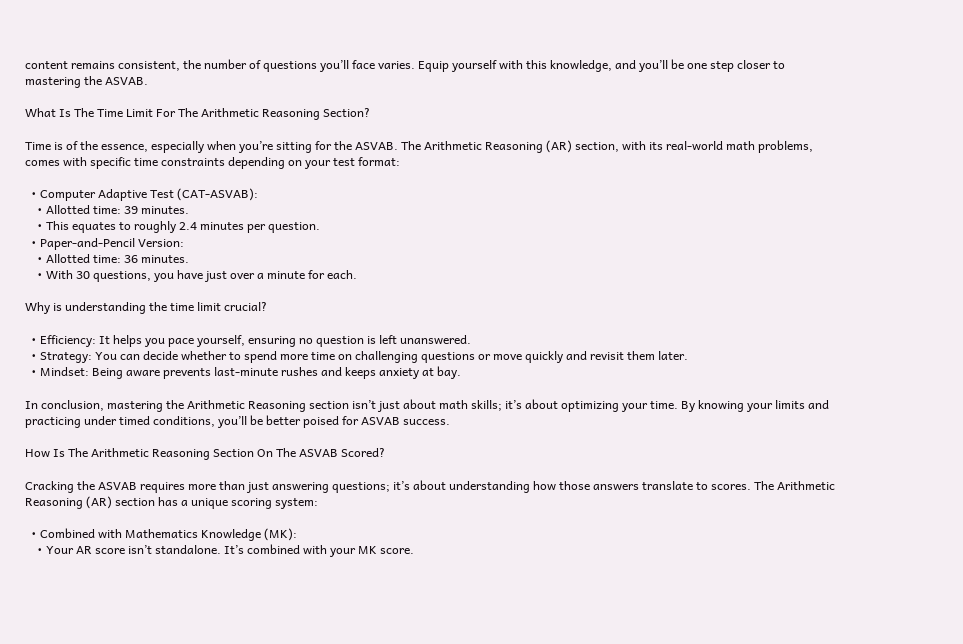content remains consistent, the number of questions you’ll face varies. Equip yourself with this knowledge, and you’ll be one step closer to mastering the ASVAB.

What Is The Time Limit For The Arithmetic Reasoning Section?

Time is of the essence, especially when you’re sitting for the ASVAB. The Arithmetic Reasoning (AR) section, with its real-world math problems, comes with specific time constraints depending on your test format:

  • Computer Adaptive Test (CAT-ASVAB):
    • Allotted time: 39 minutes.
    • This equates to roughly 2.4 minutes per question.
  • Paper-and-Pencil Version:
    • Allotted time: 36 minutes.
    • With 30 questions, you have just over a minute for each.

Why is understanding the time limit crucial?

  • Efficiency: It helps you pace yourself, ensuring no question is left unanswered.
  • Strategy: You can decide whether to spend more time on challenging questions or move quickly and revisit them later.
  • Mindset: Being aware prevents last-minute rushes and keeps anxiety at bay.

In conclusion, mastering the Arithmetic Reasoning section isn’t just about math skills; it’s about optimizing your time. By knowing your limits and practicing under timed conditions, you’ll be better poised for ASVAB success.

How Is The Arithmetic Reasoning Section On The ASVAB Scored?

Cracking the ASVAB requires more than just answering questions; it’s about understanding how those answers translate to scores. The Arithmetic Reasoning (AR) section has a unique scoring system:

  • Combined with Mathematics Knowledge (MK):
    • Your AR score isn’t standalone. It’s combined with your MK score.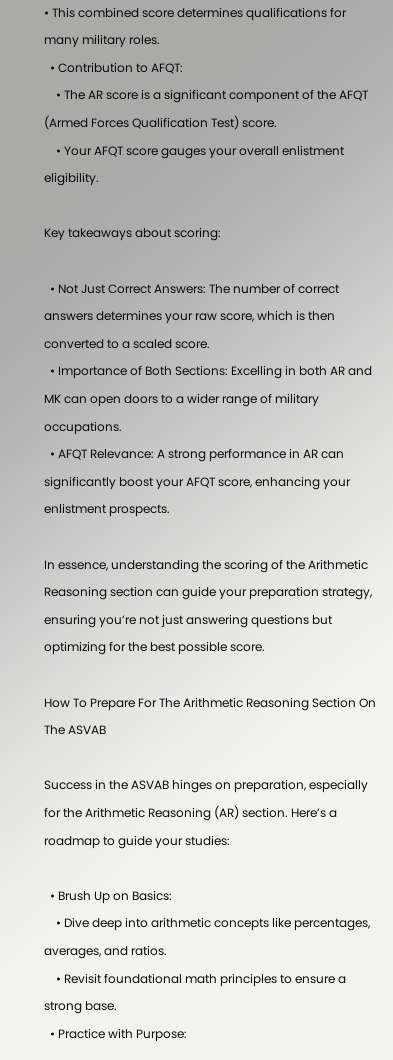• This combined score determines qualifications for many military roles.
  • Contribution to AFQT:
    • The AR score is a significant component of the AFQT (Armed Forces Qualification Test) score.
    • Your AFQT score gauges your overall enlistment eligibility.

Key takeaways about scoring:

  • Not Just Correct Answers: The number of correct answers determines your raw score, which is then converted to a scaled score.
  • Importance of Both Sections: Excelling in both AR and MK can open doors to a wider range of military occupations.
  • AFQT Relevance: A strong performance in AR can significantly boost your AFQT score, enhancing your enlistment prospects.

In essence, understanding the scoring of the Arithmetic Reasoning section can guide your preparation strategy, ensuring you’re not just answering questions but optimizing for the best possible score.

How To Prepare For The Arithmetic Reasoning Section On The ASVAB

Success in the ASVAB hinges on preparation, especially for the Arithmetic Reasoning (AR) section. Here’s a roadmap to guide your studies:

  • Brush Up on Basics:
    • Dive deep into arithmetic concepts like percentages, averages, and ratios.
    • Revisit foundational math principles to ensure a strong base.
  • Practice with Purpose: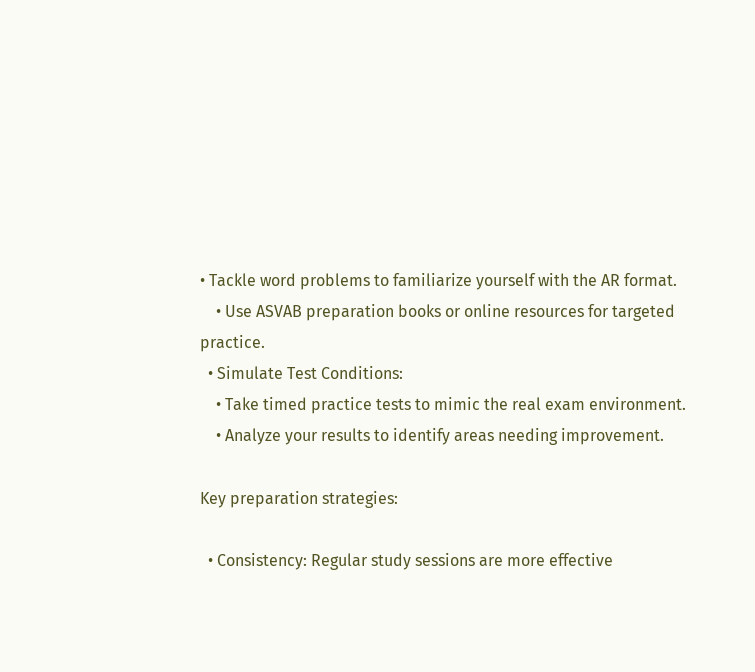• Tackle word problems to familiarize yourself with the AR format.
    • Use ASVAB preparation books or online resources for targeted practice.
  • Simulate Test Conditions:
    • Take timed practice tests to mimic the real exam environment.
    • Analyze your results to identify areas needing improvement.

Key preparation strategies:

  • Consistency: Regular study sessions are more effective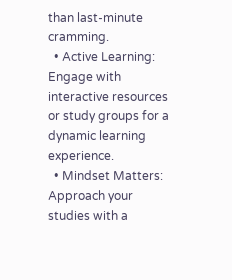than last-minute cramming.
  • Active Learning: Engage with interactive resources or study groups for a dynamic learning experience.
  • Mindset Matters: Approach your studies with a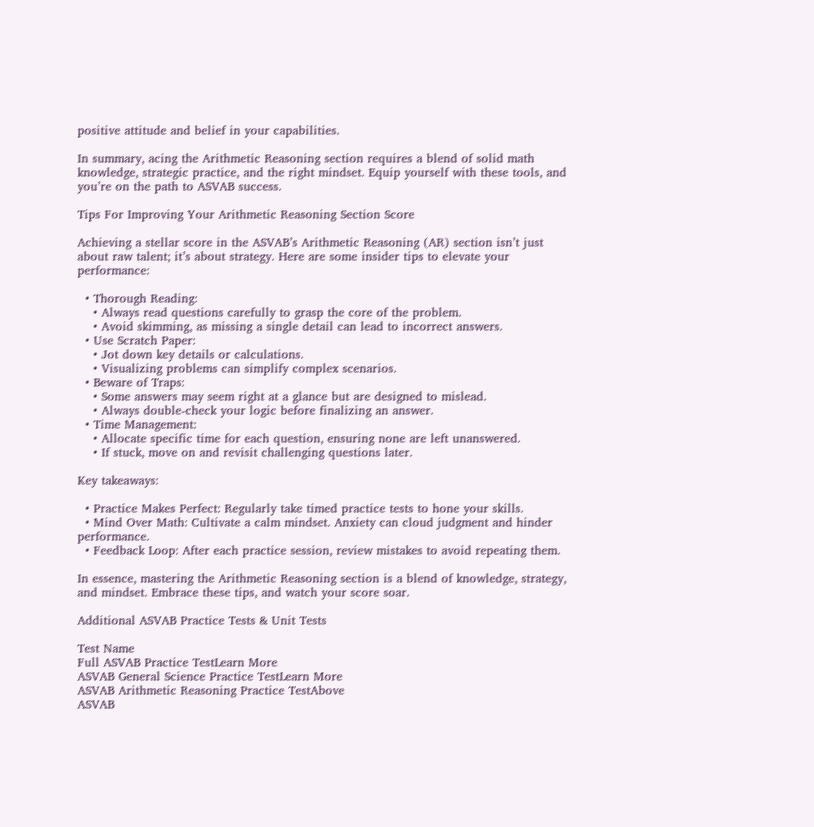positive attitude and belief in your capabilities.

In summary, acing the Arithmetic Reasoning section requires a blend of solid math knowledge, strategic practice, and the right mindset. Equip yourself with these tools, and you’re on the path to ASVAB success.

Tips For Improving Your Arithmetic Reasoning Section Score

Achieving a stellar score in the ASVAB’s Arithmetic Reasoning (AR) section isn’t just about raw talent; it’s about strategy. Here are some insider tips to elevate your performance:

  • Thorough Reading:
    • Always read questions carefully to grasp the core of the problem.
    • Avoid skimming, as missing a single detail can lead to incorrect answers.
  • Use Scratch Paper:
    • Jot down key details or calculations.
    • Visualizing problems can simplify complex scenarios.
  • Beware of Traps:
    • Some answers may seem right at a glance but are designed to mislead.
    • Always double-check your logic before finalizing an answer.
  • Time Management:
    • Allocate specific time for each question, ensuring none are left unanswered.
    • If stuck, move on and revisit challenging questions later.

Key takeaways:

  • Practice Makes Perfect: Regularly take timed practice tests to hone your skills.
  • Mind Over Math: Cultivate a calm mindset. Anxiety can cloud judgment and hinder performance.
  • Feedback Loop: After each practice session, review mistakes to avoid repeating them.

In essence, mastering the Arithmetic Reasoning section is a blend of knowledge, strategy, and mindset. Embrace these tips, and watch your score soar.

Additional ASVAB Practice Tests & Unit Tests

Test Name
Full ASVAB Practice TestLearn More
ASVAB General Science Practice TestLearn More
ASVAB Arithmetic Reasoning Practice TestAbove
ASVAB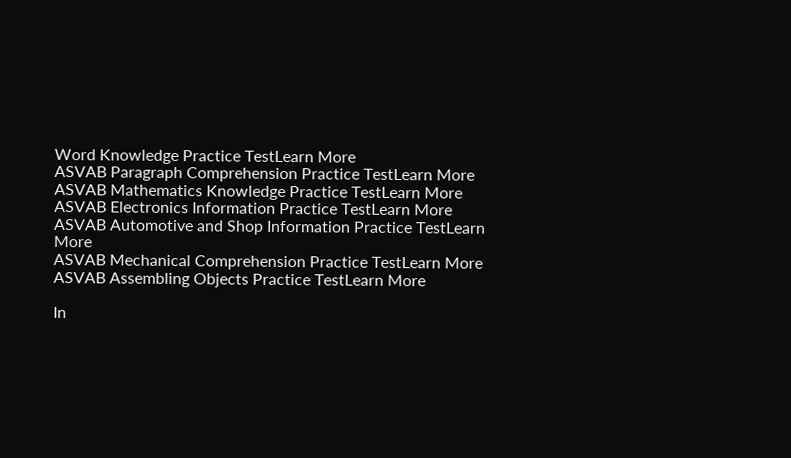Word Knowledge Practice TestLearn More
ASVAB Paragraph Comprehension Practice TestLearn More
ASVAB Mathematics Knowledge Practice TestLearn More
ASVAB Electronics Information Practice TestLearn More
ASVAB Automotive and Shop Information Practice TestLearn More
ASVAB Mechanical Comprehension Practice TestLearn More
ASVAB Assembling Objects Practice TestLearn More

In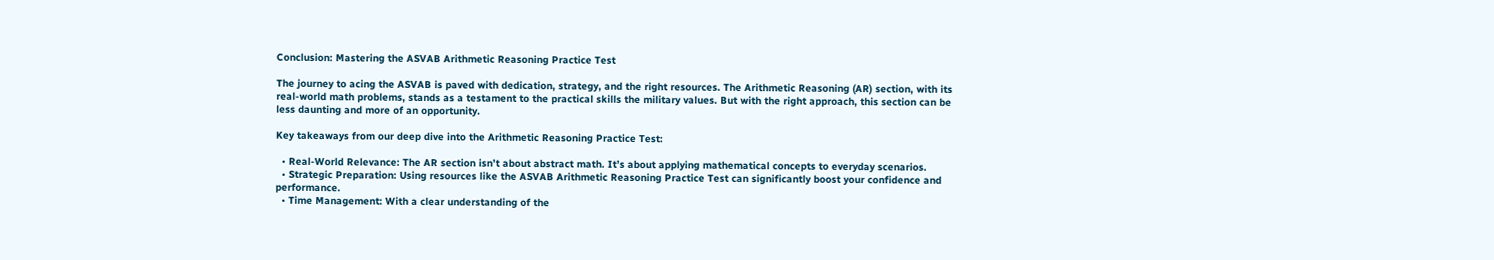Conclusion: Mastering the ASVAB Arithmetic Reasoning Practice Test

The journey to acing the ASVAB is paved with dedication, strategy, and the right resources. The Arithmetic Reasoning (AR) section, with its real-world math problems, stands as a testament to the practical skills the military values. But with the right approach, this section can be less daunting and more of an opportunity.

Key takeaways from our deep dive into the Arithmetic Reasoning Practice Test:

  • Real-World Relevance: The AR section isn’t about abstract math. It’s about applying mathematical concepts to everyday scenarios.
  • Strategic Preparation: Using resources like the ASVAB Arithmetic Reasoning Practice Test can significantly boost your confidence and performance.
  • Time Management: With a clear understanding of the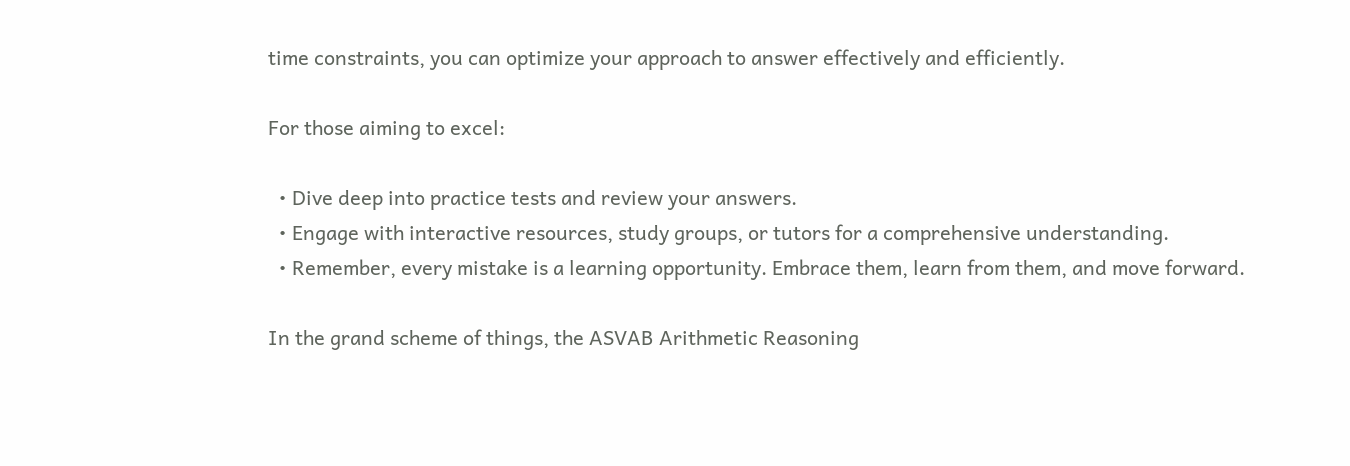time constraints, you can optimize your approach to answer effectively and efficiently.

For those aiming to excel:

  • Dive deep into practice tests and review your answers.
  • Engage with interactive resources, study groups, or tutors for a comprehensive understanding.
  • Remember, every mistake is a learning opportunity. Embrace them, learn from them, and move forward.

In the grand scheme of things, the ASVAB Arithmetic Reasoning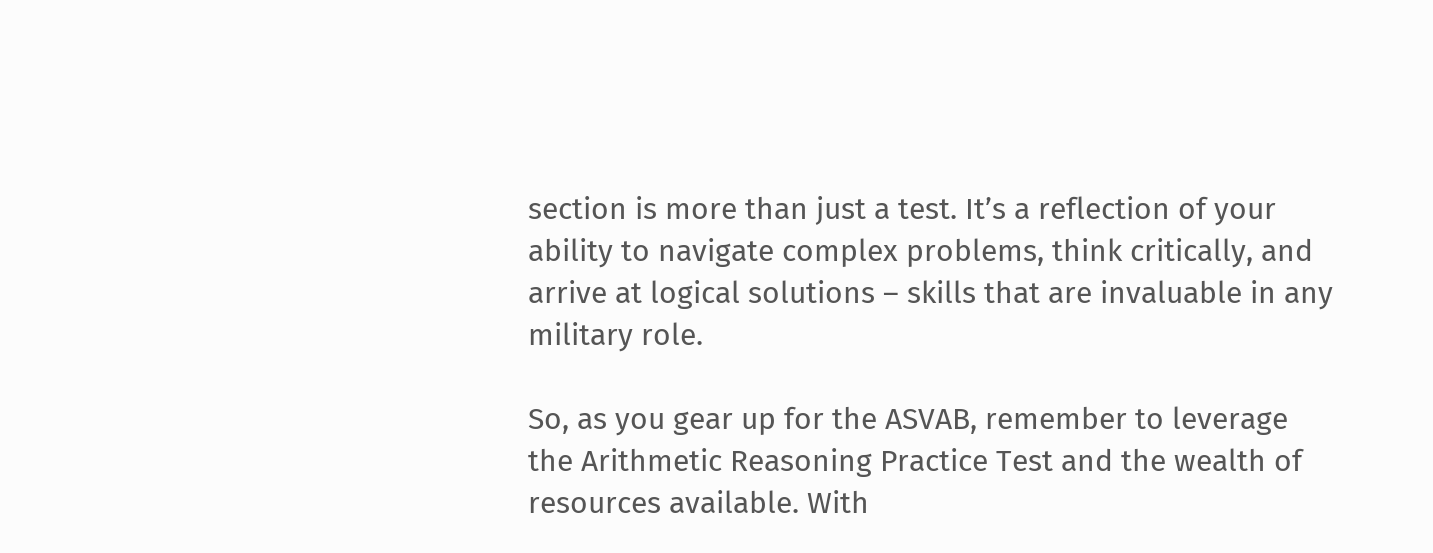section is more than just a test. It’s a reflection of your ability to navigate complex problems, think critically, and arrive at logical solutions – skills that are invaluable in any military role.

So, as you gear up for the ASVAB, remember to leverage the Arithmetic Reasoning Practice Test and the wealth of resources available. With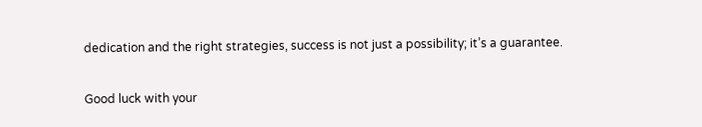dedication and the right strategies, success is not just a possibility; it’s a guarantee.

Good luck with your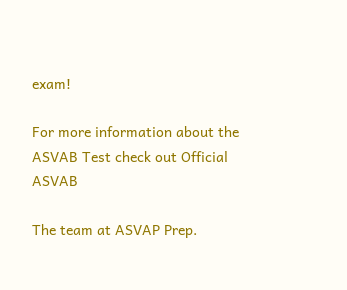exam!

For more information about the ASVAB Test check out Official ASVAB

The team at ASVAP Prep.